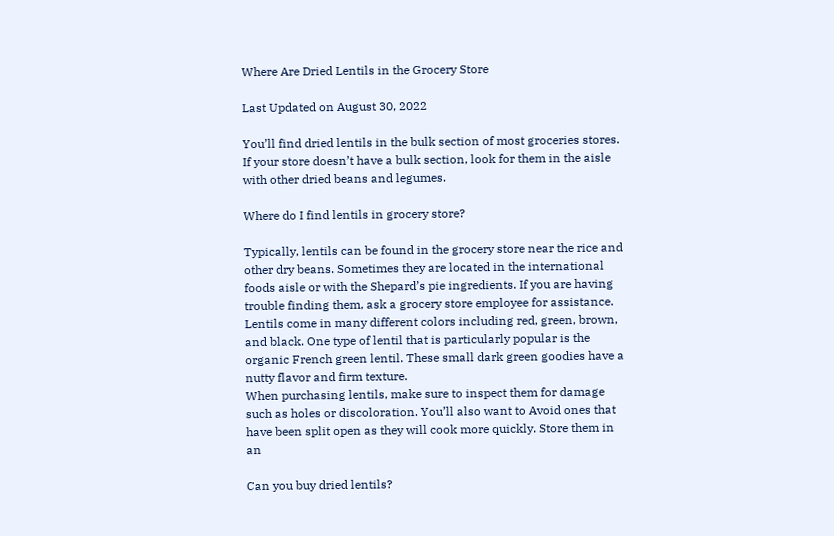Where Are Dried Lentils in the Grocery Store

Last Updated on August 30, 2022

You’ll find dried lentils in the bulk section of most groceries stores. If your store doesn’t have a bulk section, look for them in the aisle with other dried beans and legumes.

Where do I find lentils in grocery store?

Typically, lentils can be found in the grocery store near the rice and other dry beans. Sometimes they are located in the international foods aisle or with the Shepard’s pie ingredients. If you are having trouble finding them, ask a grocery store employee for assistance.
Lentils come in many different colors including red, green, brown, and black. One type of lentil that is particularly popular is the organic French green lentil. These small dark green goodies have a nutty flavor and firm texture.
When purchasing lentils, make sure to inspect them for damage such as holes or discoloration. You’ll also want to Avoid ones that have been split open as they will cook more quickly. Store them in an

Can you buy dried lentils?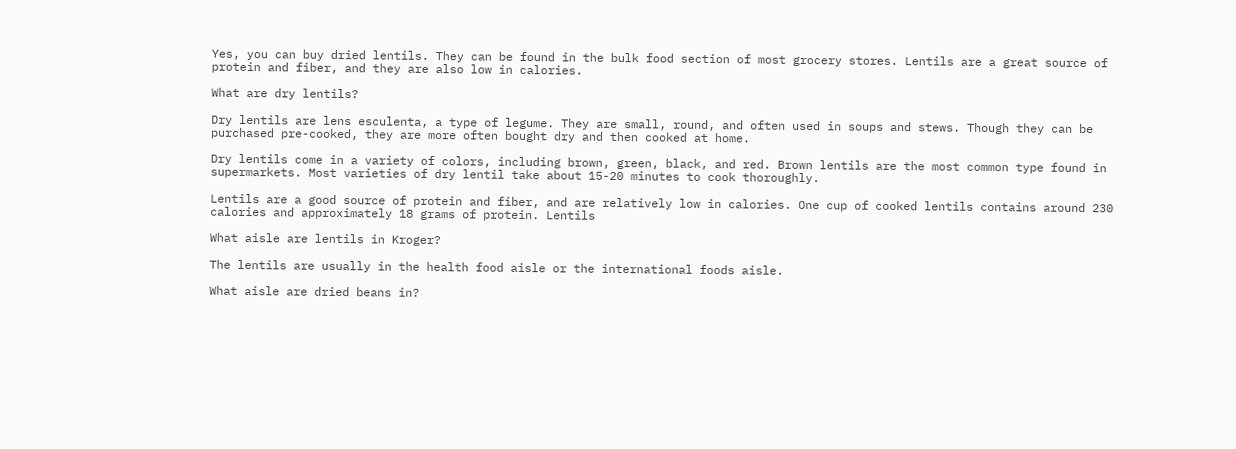Yes, you can buy dried lentils. They can be found in the bulk food section of most grocery stores. Lentils are a great source of protein and fiber, and they are also low in calories.

What are dry lentils?

Dry lentils are lens esculenta, a type of legume. They are small, round, and often used in soups and stews. Though they can be purchased pre-cooked, they are more often bought dry and then cooked at home.

Dry lentils come in a variety of colors, including brown, green, black, and red. Brown lentils are the most common type found in supermarkets. Most varieties of dry lentil take about 15-20 minutes to cook thoroughly.

Lentils are a good source of protein and fiber, and are relatively low in calories. One cup of cooked lentils contains around 230 calories and approximately 18 grams of protein. Lentils

What aisle are lentils in Kroger?

The lentils are usually in the health food aisle or the international foods aisle.

What aisle are dried beans in?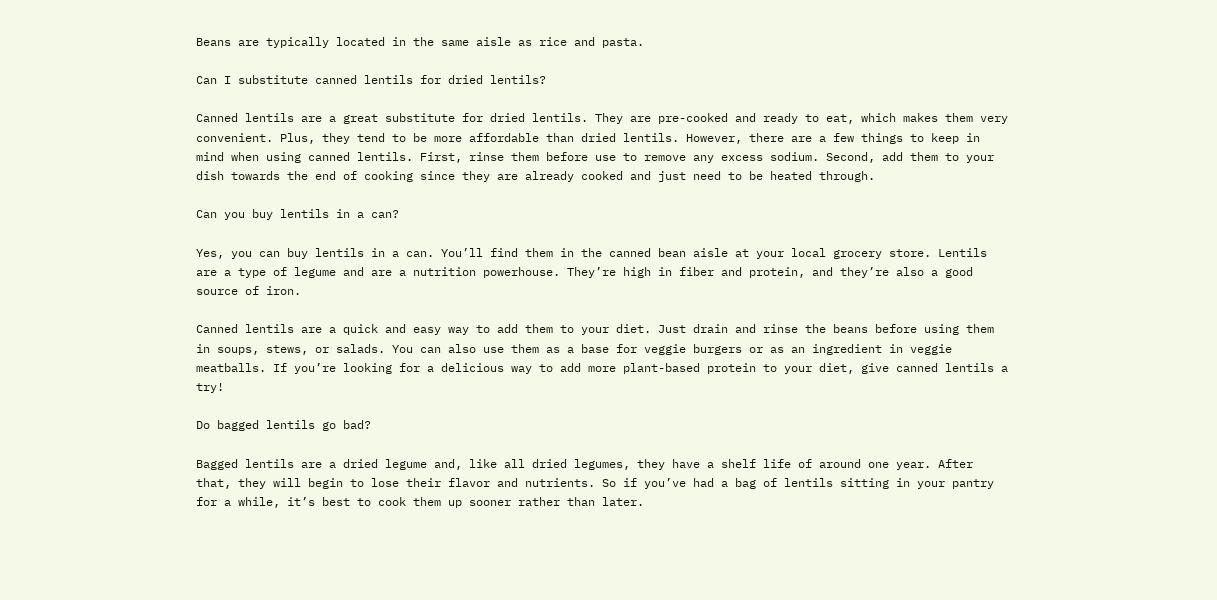Beans are typically located in the same aisle as rice and pasta.

Can I substitute canned lentils for dried lentils?

Canned lentils are a great substitute for dried lentils. They are pre-cooked and ready to eat, which makes them very convenient. Plus, they tend to be more affordable than dried lentils. However, there are a few things to keep in mind when using canned lentils. First, rinse them before use to remove any excess sodium. Second, add them to your dish towards the end of cooking since they are already cooked and just need to be heated through.

Can you buy lentils in a can?

Yes, you can buy lentils in a can. You’ll find them in the canned bean aisle at your local grocery store. Lentils are a type of legume and are a nutrition powerhouse. They’re high in fiber and protein, and they’re also a good source of iron.

Canned lentils are a quick and easy way to add them to your diet. Just drain and rinse the beans before using them in soups, stews, or salads. You can also use them as a base for veggie burgers or as an ingredient in veggie meatballs. If you’re looking for a delicious way to add more plant-based protein to your diet, give canned lentils a try!

Do bagged lentils go bad?

Bagged lentils are a dried legume and, like all dried legumes, they have a shelf life of around one year. After that, they will begin to lose their flavor and nutrients. So if you’ve had a bag of lentils sitting in your pantry for a while, it’s best to cook them up sooner rather than later.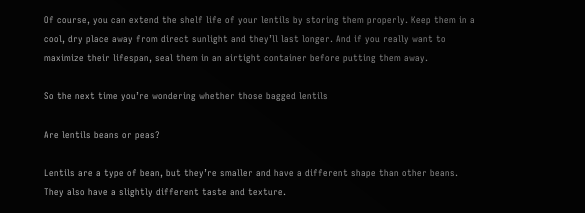Of course, you can extend the shelf life of your lentils by storing them properly. Keep them in a cool, dry place away from direct sunlight and they’ll last longer. And if you really want to maximize their lifespan, seal them in an airtight container before putting them away.

So the next time you’re wondering whether those bagged lentils

Are lentils beans or peas?

Lentils are a type of bean, but they’re smaller and have a different shape than other beans. They also have a slightly different taste and texture.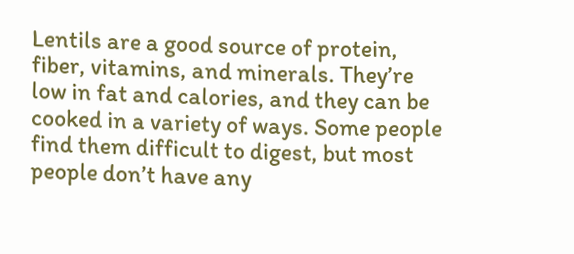Lentils are a good source of protein, fiber, vitamins, and minerals. They’re low in fat and calories, and they can be cooked in a variety of ways. Some people find them difficult to digest, but most people don’t have any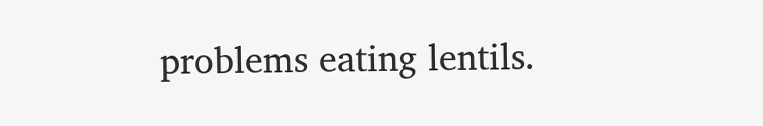problems eating lentils.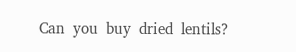Can  you  buy  dried  lentils?